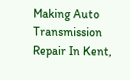Making Auto Transmission Repair In Kent,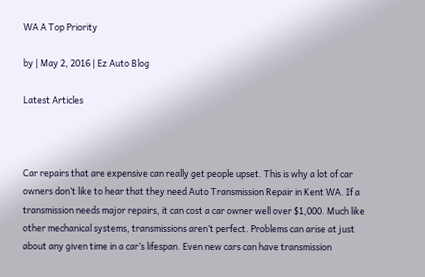WA A Top Priority

by | May 2, 2016 | Ez Auto Blog

Latest Articles



Car repairs that are expensive can really get people upset. This is why a lot of car owners don’t like to hear that they need Auto Transmission Repair in Kent WA. If a transmission needs major repairs, it can cost a car owner well over $1,000. Much like other mechanical systems, transmissions aren’t perfect. Problems can arise at just about any given time in a car’s lifespan. Even new cars can have transmission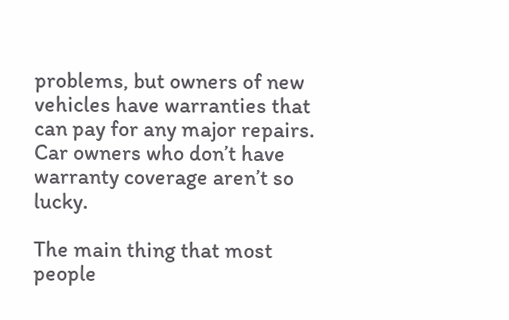problems, but owners of new vehicles have warranties that can pay for any major repairs. Car owners who don’t have warranty coverage aren’t so lucky.

The main thing that most people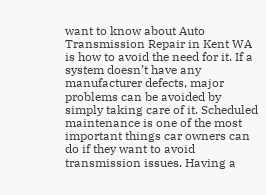want to know about Auto Transmission Repair in Kent WA is how to avoid the need for it. If a system doesn’t have any manufacturer defects, major problems can be avoided by simply taking care of it. Scheduled maintenance is one of the most important things car owners can do if they want to avoid transmission issues. Having a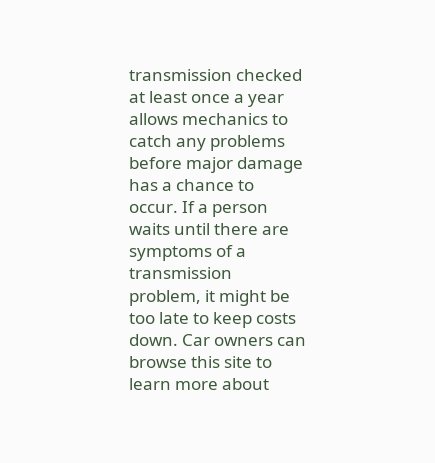transmission checked at least once a year allows mechanics to catch any problems before major damage has a chance to occur. If a person waits until there are symptoms of a transmission problem, it might be too late to keep costs down. Car owners can browse this site to learn more about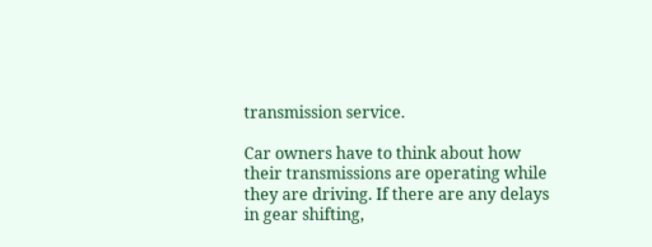transmission service.

Car owners have to think about how their transmissions are operating while they are driving. If there are any delays in gear shifting,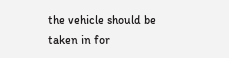the vehicle should be taken in for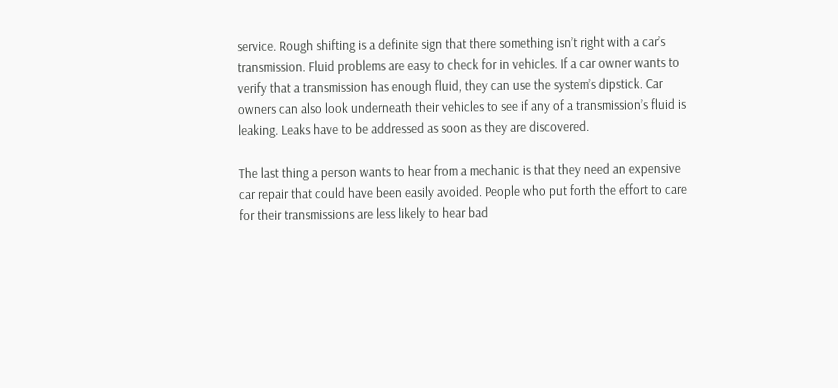service. Rough shifting is a definite sign that there something isn’t right with a car’s transmission. Fluid problems are easy to check for in vehicles. If a car owner wants to verify that a transmission has enough fluid, they can use the system’s dipstick. Car owners can also look underneath their vehicles to see if any of a transmission’s fluid is leaking. Leaks have to be addressed as soon as they are discovered.

The last thing a person wants to hear from a mechanic is that they need an expensive car repair that could have been easily avoided. People who put forth the effort to care for their transmissions are less likely to hear bad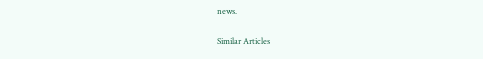news.

Similar Articles